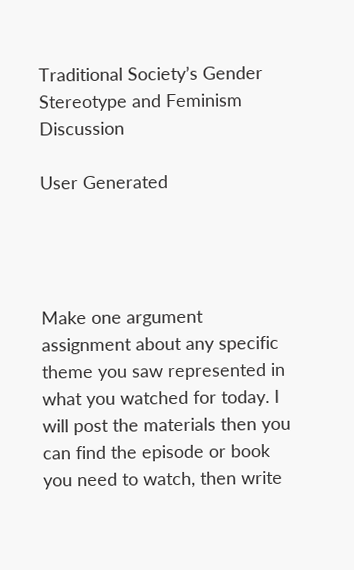Traditional Society’s Gender Stereotype and Feminism Discussion

User Generated




Make one argument assignment about any specific theme you saw represented in what you watched for today. I will post the materials then you can find the episode or book you need to watch, then write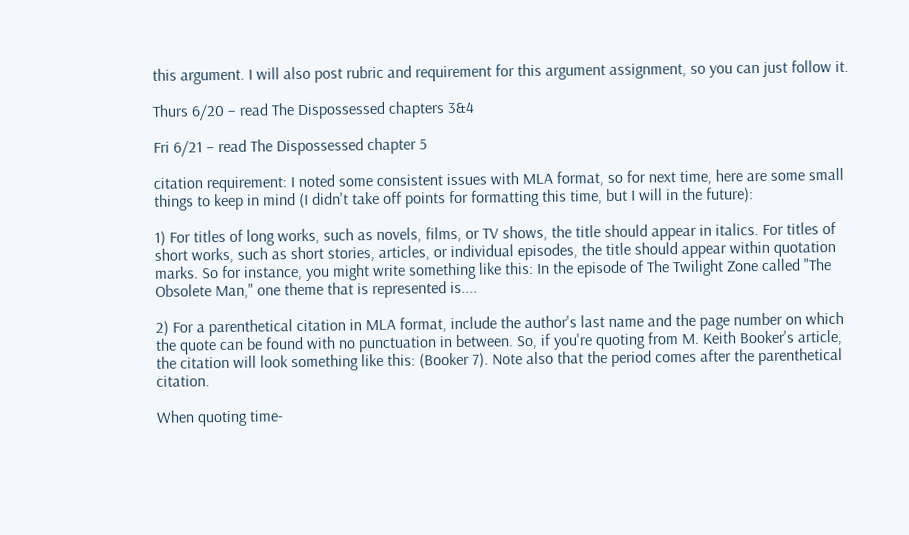this argument. I will also post rubric and requirement for this argument assignment, so you can just follow it.

Thurs 6/20 – read The Dispossessed chapters 3&4

Fri 6/21 – read The Dispossessed chapter 5

citation requirement: I noted some consistent issues with MLA format, so for next time, here are some small things to keep in mind (I didn't take off points for formatting this time, but I will in the future):

1) For titles of long works, such as novels, films, or TV shows, the title should appear in italics. For titles of short works, such as short stories, articles, or individual episodes, the title should appear within quotation marks. So for instance, you might write something like this: In the episode of The Twilight Zone called "The Obsolete Man," one theme that is represented is....

2) For a parenthetical citation in MLA format, include the author's last name and the page number on which the quote can be found with no punctuation in between. So, if you're quoting from M. Keith Booker's article, the citation will look something like this: (Booker 7). Note also that the period comes after the parenthetical citation.

When quoting time-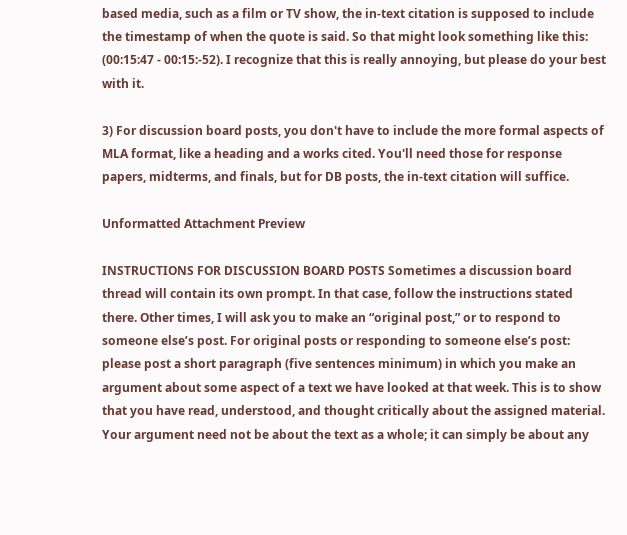based media, such as a film or TV show, the in-text citation is supposed to include the timestamp of when the quote is said. So that might look something like this: (00:15:47 - 00:15:-52). I recognize that this is really annoying, but please do your best with it.

3) For discussion board posts, you don't have to include the more formal aspects of MLA format, like a heading and a works cited. You'll need those for response papers, midterms, and finals, but for DB posts, the in-text citation will suffice.

Unformatted Attachment Preview

INSTRUCTIONS FOR DISCUSSION BOARD POSTS Sometimes a discussion board thread will contain its own prompt. In that case, follow the instructions stated there. Other times, I will ask you to make an “original post,” or to respond to someone else’s post. For original posts or responding to someone else’s post: please post a short paragraph (five sentences minimum) in which you make an argument about some aspect of a text we have looked at that week. This is to show that you have read, understood, and thought critically about the assigned material. Your argument need not be about the text as a whole; it can simply be about any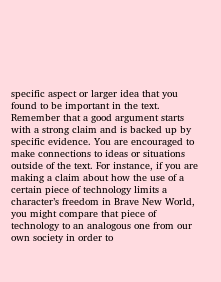specific aspect or larger idea that you found to be important in the text. Remember that a good argument starts with a strong claim and is backed up by specific evidence. You are encouraged to make connections to ideas or situations outside of the text. For instance, if you are making a claim about how the use of a certain piece of technology limits a character’s freedom in Brave New World, you might compare that piece of technology to an analogous one from our own society in order to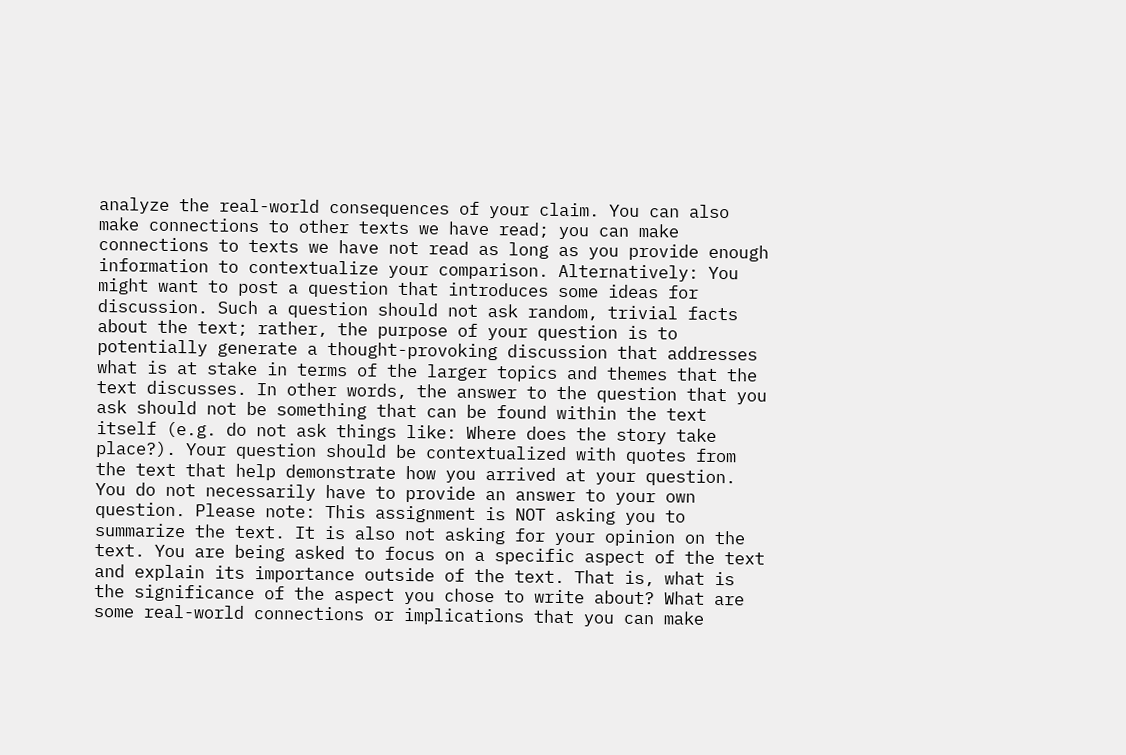analyze the real-world consequences of your claim. You can also make connections to other texts we have read; you can make connections to texts we have not read as long as you provide enough information to contextualize your comparison. Alternatively: You might want to post a question that introduces some ideas for discussion. Such a question should not ask random, trivial facts about the text; rather, the purpose of your question is to potentially generate a thought-provoking discussion that addresses what is at stake in terms of the larger topics and themes that the text discusses. In other words, the answer to the question that you ask should not be something that can be found within the text itself (e.g. do not ask things like: Where does the story take place?). Your question should be contextualized with quotes from the text that help demonstrate how you arrived at your question. You do not necessarily have to provide an answer to your own question. Please note: This assignment is NOT asking you to summarize the text. It is also not asking for your opinion on the text. You are being asked to focus on a specific aspect of the text and explain its importance outside of the text. That is, what is the significance of the aspect you chose to write about? What are some real-world connections or implications that you can make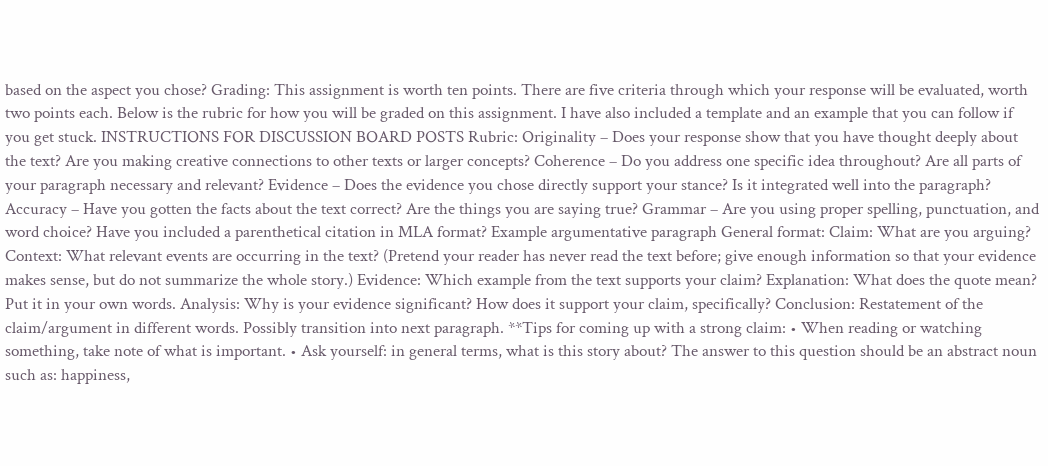based on the aspect you chose? Grading: This assignment is worth ten points. There are five criteria through which your response will be evaluated, worth two points each. Below is the rubric for how you will be graded on this assignment. I have also included a template and an example that you can follow if you get stuck. INSTRUCTIONS FOR DISCUSSION BOARD POSTS Rubric: Originality – Does your response show that you have thought deeply about the text? Are you making creative connections to other texts or larger concepts? Coherence – Do you address one specific idea throughout? Are all parts of your paragraph necessary and relevant? Evidence – Does the evidence you chose directly support your stance? Is it integrated well into the paragraph? Accuracy – Have you gotten the facts about the text correct? Are the things you are saying true? Grammar – Are you using proper spelling, punctuation, and word choice? Have you included a parenthetical citation in MLA format? Example argumentative paragraph General format: Claim: What are you arguing? Context: What relevant events are occurring in the text? (Pretend your reader has never read the text before; give enough information so that your evidence makes sense, but do not summarize the whole story.) Evidence: Which example from the text supports your claim? Explanation: What does the quote mean? Put it in your own words. Analysis: Why is your evidence significant? How does it support your claim, specifically? Conclusion: Restatement of the claim/argument in different words. Possibly transition into next paragraph. **Tips for coming up with a strong claim: • When reading or watching something, take note of what is important. • Ask yourself: in general terms, what is this story about? The answer to this question should be an abstract noun such as: happiness,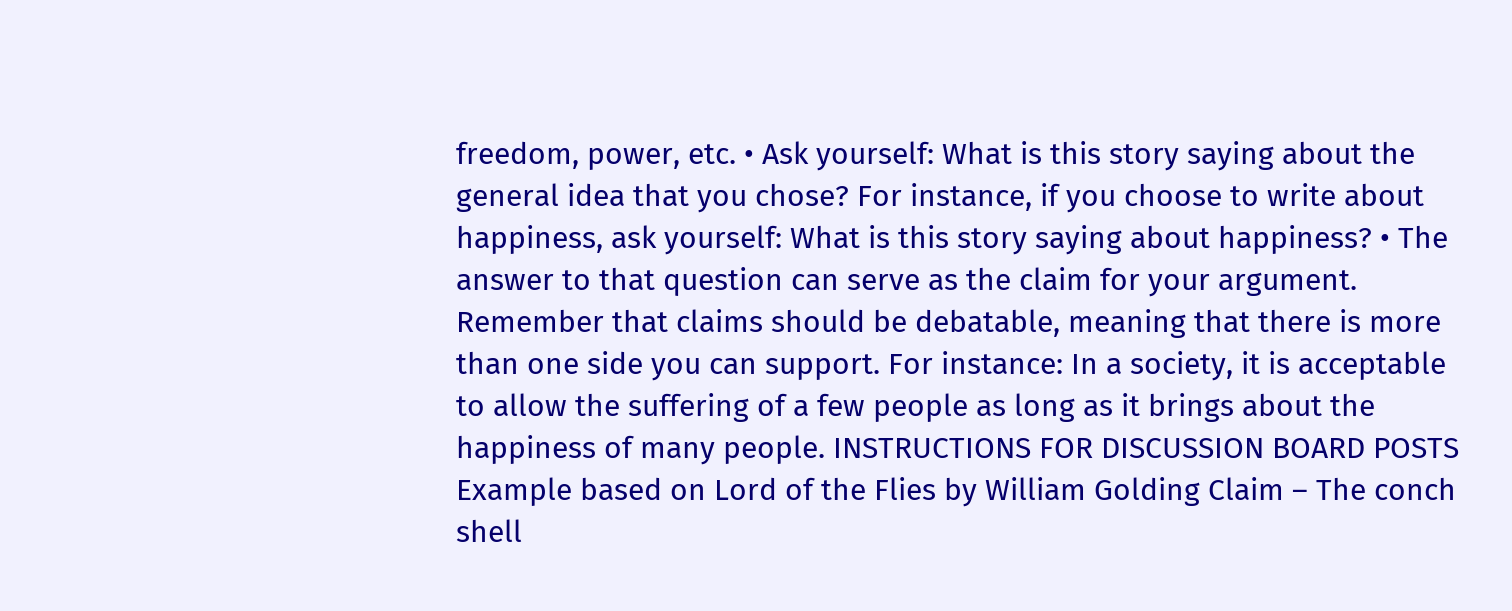freedom, power, etc. • Ask yourself: What is this story saying about the general idea that you chose? For instance, if you choose to write about happiness, ask yourself: What is this story saying about happiness? • The answer to that question can serve as the claim for your argument. Remember that claims should be debatable, meaning that there is more than one side you can support. For instance: In a society, it is acceptable to allow the suffering of a few people as long as it brings about the happiness of many people. INSTRUCTIONS FOR DISCUSSION BOARD POSTS Example based on Lord of the Flies by William Golding Claim – The conch shell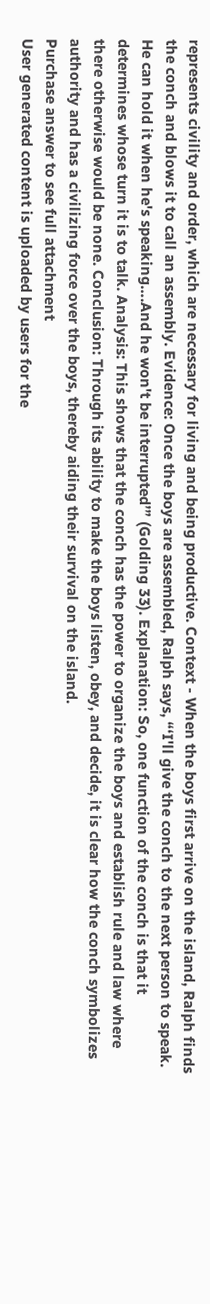represents civility and order, which are necessary for living and being productive. Context - When the boys first arrive on the island, Ralph finds the conch and blows it to call an assembly. Evidence: Once the boys are assembled, Ralph says, “‘I'll give the conch to the next person to speak. He can hold it when he's speaking….And he won't be interrupted’” (Golding 33). Explanation: So, one function of the conch is that it determines whose turn it is to talk. Analysis: This shows that the conch has the power to organize the boys and establish rule and law where there otherwise would be none. Conclusion: Through its ability to make the boys listen, obey, and decide, it is clear how the conch symbolizes authority and has a civilizing force over the boys, thereby aiding their survival on the island.
Purchase answer to see full attachment
User generated content is uploaded by users for the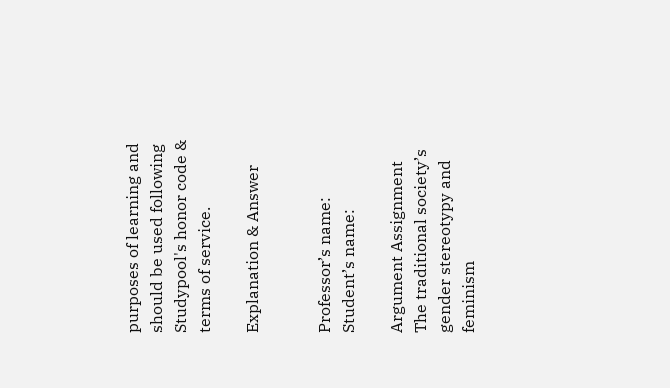purposes of learning and should be used following Studypool's honor code & terms of service.

Explanation & Answer


Professor’s name:
Student’s name:

Argument Assignment
The traditional society’s gender stereotypy and feminism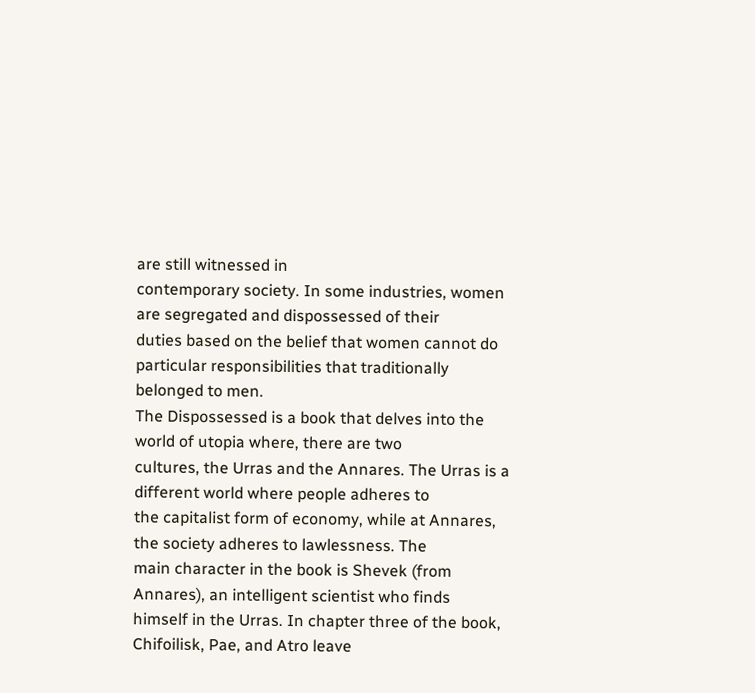are still witnessed in
contemporary society. In some industries, women are segregated and dispossessed of their
duties based on the belief that women cannot do particular responsibilities that traditionally
belonged to men.
The Dispossessed is a book that delves into the world of utopia where, there are two
cultures, the Urras and the Annares. The Urras is a different world where people adheres to
the capitalist form of economy, while at Annares, the society adheres to lawlessness. The
main character in the book is Shevek (from Annares), an intelligent scientist who finds
himself in the Urras. In chapter three of the book, Chifoilisk, Pae, and Atro leave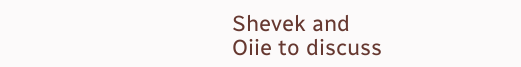Shevek and
Oiie to discuss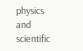physics and scientific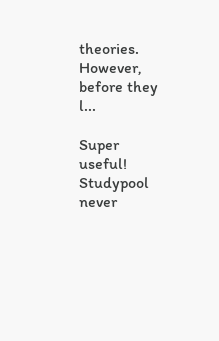theories.
However, before they l...

Super useful! Studypool never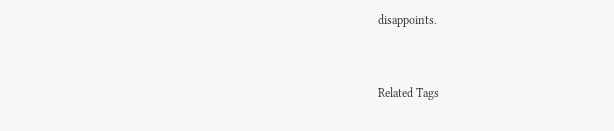disappoints.


Related Tags